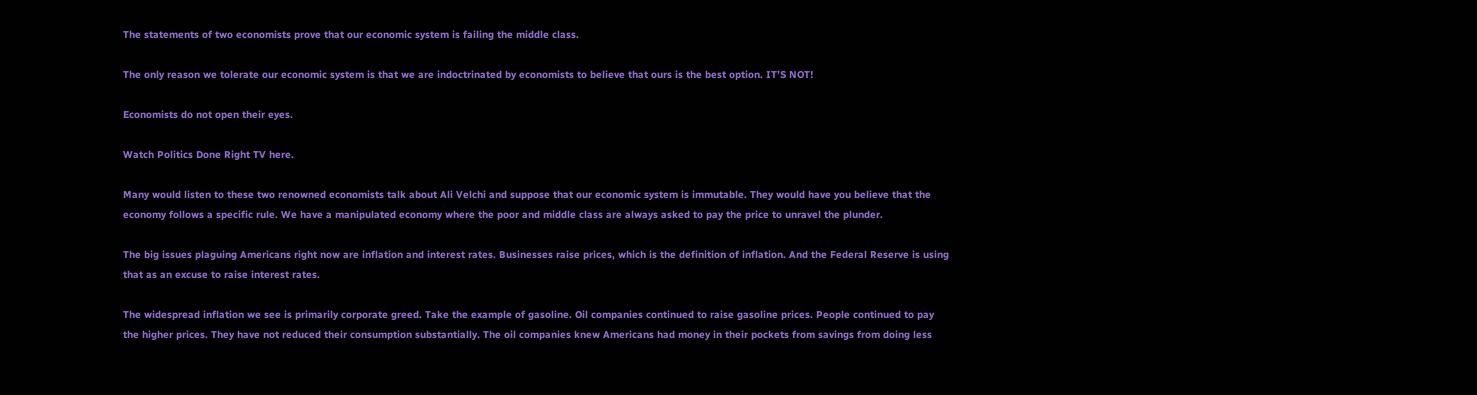The statements of two economists prove that our economic system is failing the middle class.

The only reason we tolerate our economic system is that we are indoctrinated by economists to believe that ours is the best option. IT’S NOT!

Economists do not open their eyes.

Watch Politics Done Right TV here.

Many would listen to these two renowned economists talk about Ali Velchi and suppose that our economic system is immutable. They would have you believe that the economy follows a specific rule. We have a manipulated economy where the poor and middle class are always asked to pay the price to unravel the plunder.

The big issues plaguing Americans right now are inflation and interest rates. Businesses raise prices, which is the definition of inflation. And the Federal Reserve is using that as an excuse to raise interest rates.

The widespread inflation we see is primarily corporate greed. Take the example of gasoline. Oil companies continued to raise gasoline prices. People continued to pay the higher prices. They have not reduced their consumption substantially. The oil companies knew Americans had money in their pockets from savings from doing less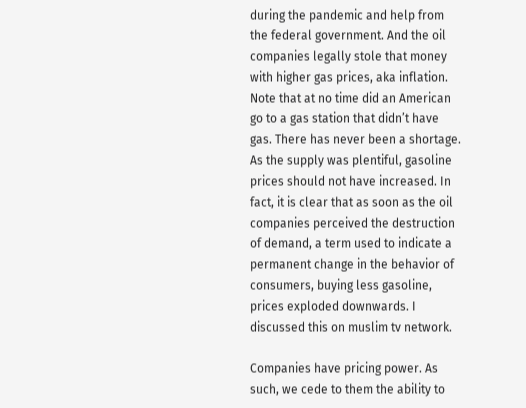during the pandemic and help from the federal government. And the oil companies legally stole that money with higher gas prices, aka inflation. Note that at no time did an American go to a gas station that didn’t have gas. There has never been a shortage. As the supply was plentiful, gasoline prices should not have increased. In fact, it is clear that as soon as the oil companies perceived the destruction of demand, a term used to indicate a permanent change in the behavior of consumers, buying less gasoline, prices exploded downwards. I discussed this on muslim tv network.

Companies have pricing power. As such, we cede to them the ability to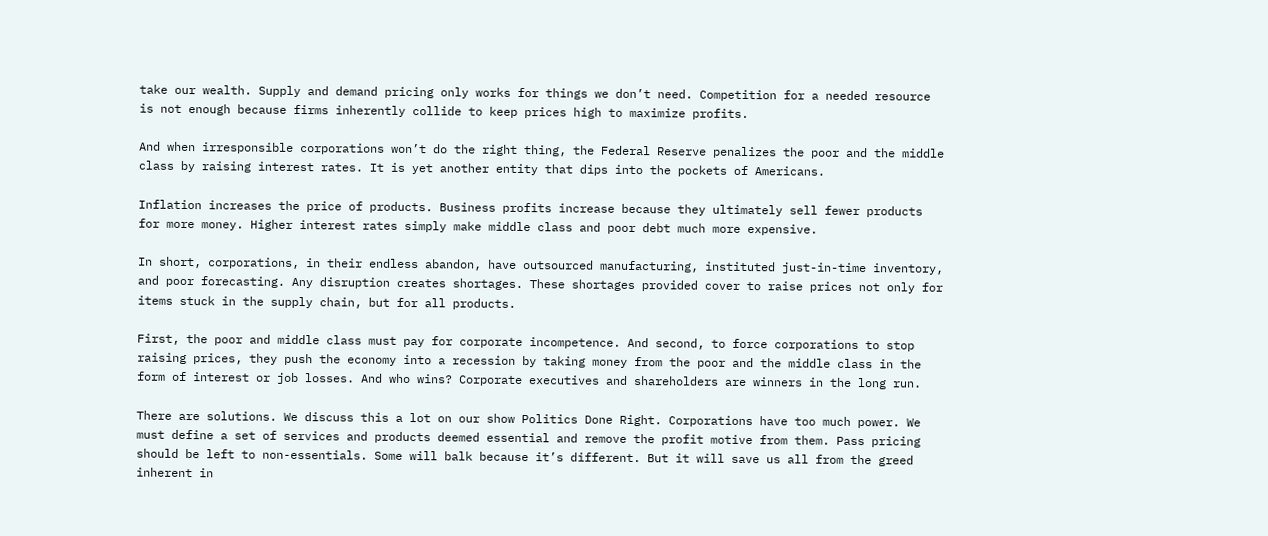take our wealth. Supply and demand pricing only works for things we don’t need. Competition for a needed resource is not enough because firms inherently collide to keep prices high to maximize profits.

And when irresponsible corporations won’t do the right thing, the Federal Reserve penalizes the poor and the middle class by raising interest rates. It is yet another entity that dips into the pockets of Americans.

Inflation increases the price of products. Business profits increase because they ultimately sell fewer products for more money. Higher interest rates simply make middle class and poor debt much more expensive.

In short, corporations, in their endless abandon, have outsourced manufacturing, instituted just-in-time inventory, and poor forecasting. Any disruption creates shortages. These shortages provided cover to raise prices not only for items stuck in the supply chain, but for all products.

First, the poor and middle class must pay for corporate incompetence. And second, to force corporations to stop raising prices, they push the economy into a recession by taking money from the poor and the middle class in the form of interest or job losses. And who wins? Corporate executives and shareholders are winners in the long run.

There are solutions. We discuss this a lot on our show Politics Done Right. Corporations have too much power. We must define a set of services and products deemed essential and remove the profit motive from them. Pass pricing should be left to non-essentials. Some will balk because it’s different. But it will save us all from the greed inherent in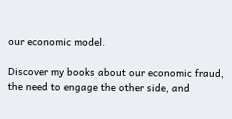our economic model.

Discover my books about our economic fraud, the need to engage the other side, and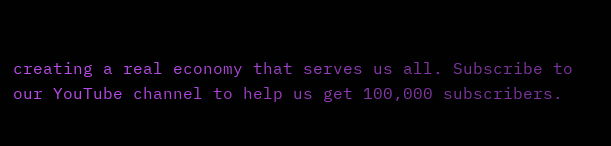creating a real economy that serves us all. Subscribe to our YouTube channel to help us get 100,000 subscribers.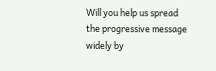Will you help us spread the progressive message widely by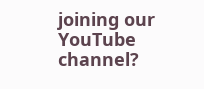joining our YouTube channel?